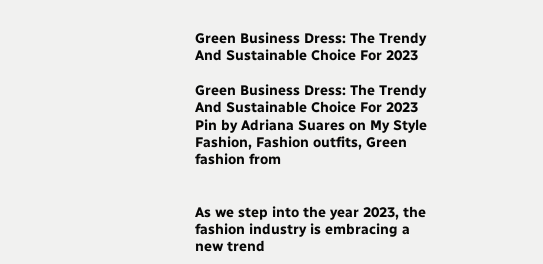Green Business Dress: The Trendy And Sustainable Choice For 2023

Green Business Dress: The Trendy And Sustainable Choice For 2023
Pin by Adriana Suares on My Style Fashion, Fashion outfits, Green fashion from


As we step into the year 2023, the fashion industry is embracing a new trend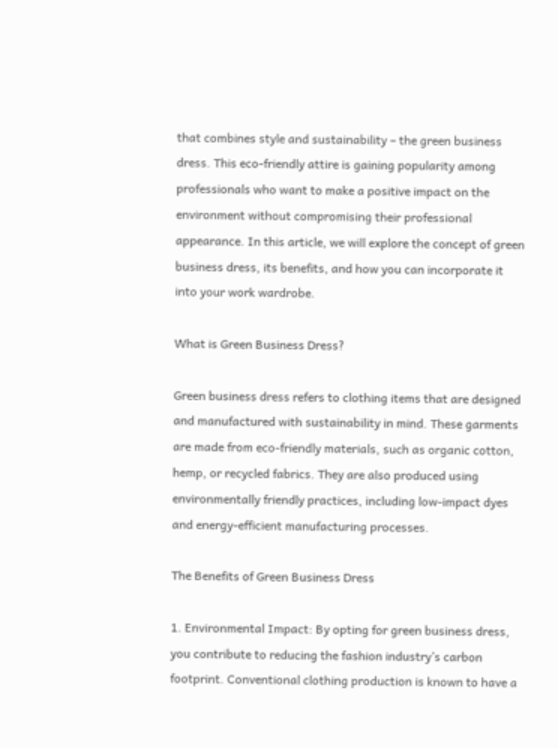that combines style and sustainability – the green business dress. This eco-friendly attire is gaining popularity among professionals who want to make a positive impact on the environment without compromising their professional appearance. In this article, we will explore the concept of green business dress, its benefits, and how you can incorporate it into your work wardrobe.

What is Green Business Dress?

Green business dress refers to clothing items that are designed and manufactured with sustainability in mind. These garments are made from eco-friendly materials, such as organic cotton, hemp, or recycled fabrics. They are also produced using environmentally friendly practices, including low-impact dyes and energy-efficient manufacturing processes.

The Benefits of Green Business Dress

1. Environmental Impact: By opting for green business dress, you contribute to reducing the fashion industry’s carbon footprint. Conventional clothing production is known to have a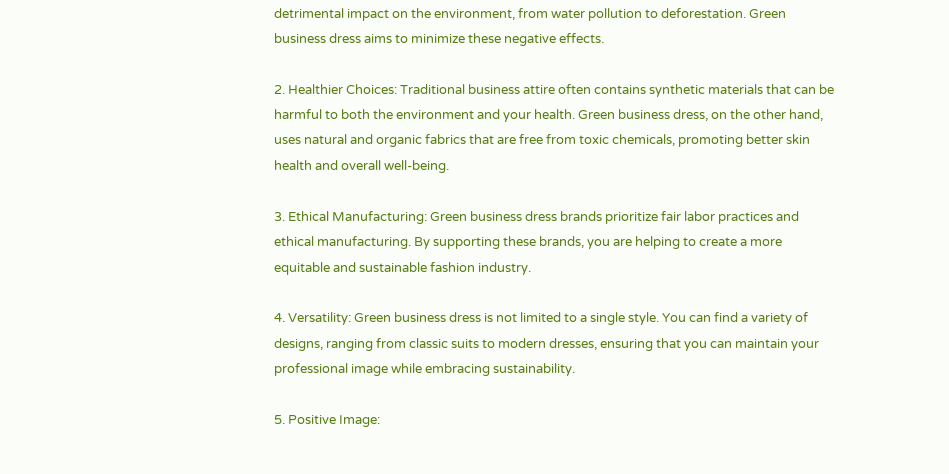detrimental impact on the environment, from water pollution to deforestation. Green business dress aims to minimize these negative effects.

2. Healthier Choices: Traditional business attire often contains synthetic materials that can be harmful to both the environment and your health. Green business dress, on the other hand, uses natural and organic fabrics that are free from toxic chemicals, promoting better skin health and overall well-being.

3. Ethical Manufacturing: Green business dress brands prioritize fair labor practices and ethical manufacturing. By supporting these brands, you are helping to create a more equitable and sustainable fashion industry.

4. Versatility: Green business dress is not limited to a single style. You can find a variety of designs, ranging from classic suits to modern dresses, ensuring that you can maintain your professional image while embracing sustainability.

5. Positive Image: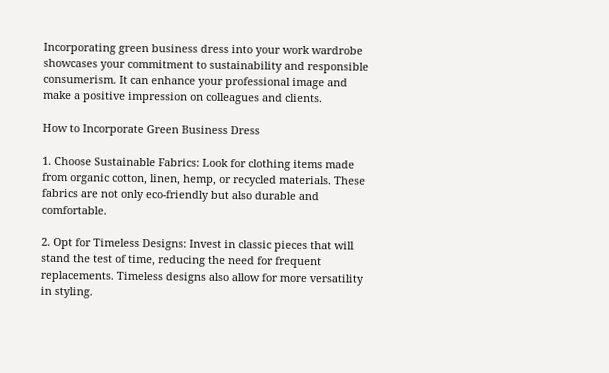Incorporating green business dress into your work wardrobe showcases your commitment to sustainability and responsible consumerism. It can enhance your professional image and make a positive impression on colleagues and clients.

How to Incorporate Green Business Dress

1. Choose Sustainable Fabrics: Look for clothing items made from organic cotton, linen, hemp, or recycled materials. These fabrics are not only eco-friendly but also durable and comfortable.

2. Opt for Timeless Designs: Invest in classic pieces that will stand the test of time, reducing the need for frequent replacements. Timeless designs also allow for more versatility in styling.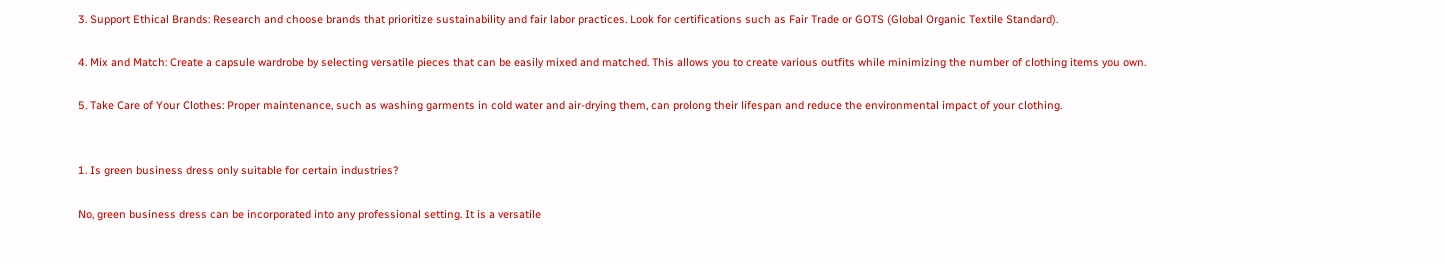3. Support Ethical Brands: Research and choose brands that prioritize sustainability and fair labor practices. Look for certifications such as Fair Trade or GOTS (Global Organic Textile Standard).

4. Mix and Match: Create a capsule wardrobe by selecting versatile pieces that can be easily mixed and matched. This allows you to create various outfits while minimizing the number of clothing items you own.

5. Take Care of Your Clothes: Proper maintenance, such as washing garments in cold water and air-drying them, can prolong their lifespan and reduce the environmental impact of your clothing.


1. Is green business dress only suitable for certain industries?

No, green business dress can be incorporated into any professional setting. It is a versatile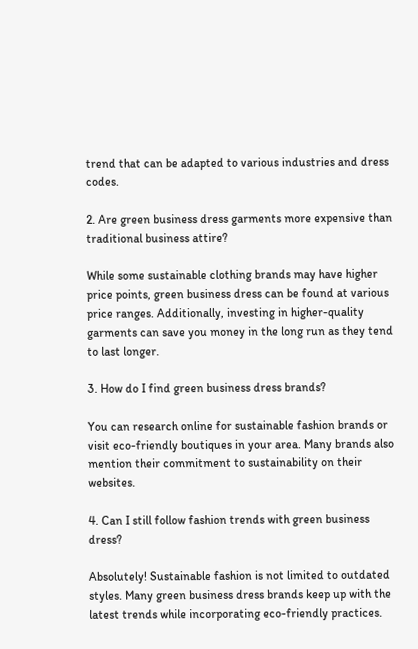trend that can be adapted to various industries and dress codes.

2. Are green business dress garments more expensive than traditional business attire?

While some sustainable clothing brands may have higher price points, green business dress can be found at various price ranges. Additionally, investing in higher-quality garments can save you money in the long run as they tend to last longer.

3. How do I find green business dress brands?

You can research online for sustainable fashion brands or visit eco-friendly boutiques in your area. Many brands also mention their commitment to sustainability on their websites.

4. Can I still follow fashion trends with green business dress?

Absolutely! Sustainable fashion is not limited to outdated styles. Many green business dress brands keep up with the latest trends while incorporating eco-friendly practices.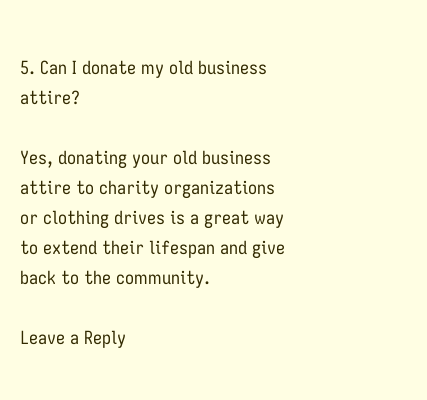5. Can I donate my old business attire?

Yes, donating your old business attire to charity organizations or clothing drives is a great way to extend their lifespan and give back to the community.

Leave a Reply